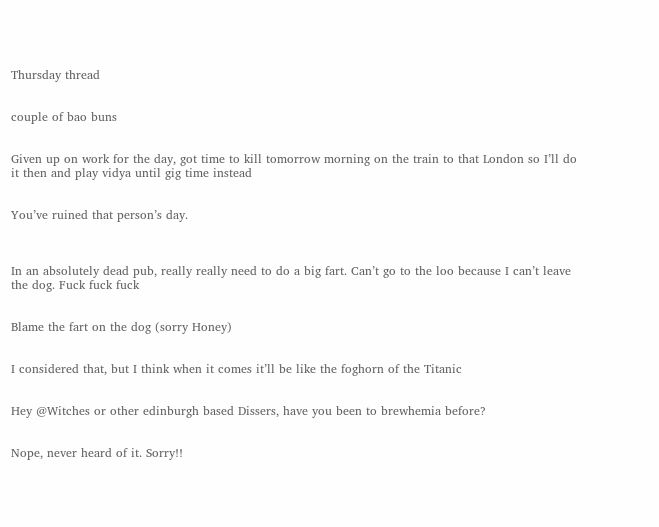Thursday thread


couple of bao buns


Given up on work for the day, got time to kill tomorrow morning on the train to that London so I’ll do it then and play vidya until gig time instead


You’ve ruined that person’s day.



In an absolutely dead pub, really really need to do a big fart. Can’t go to the loo because I can’t leave the dog. Fuck fuck fuck


Blame the fart on the dog (sorry Honey)


I considered that, but I think when it comes it’ll be like the foghorn of the Titanic


Hey @Witches or other edinburgh based Dissers, have you been to brewhemia before?


Nope, never heard of it. Sorry!!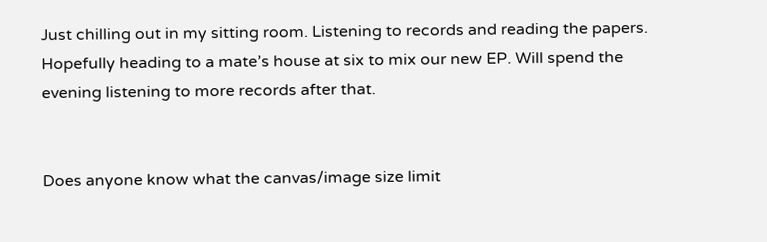Just chilling out in my sitting room. Listening to records and reading the papers. Hopefully heading to a mate’s house at six to mix our new EP. Will spend the evening listening to more records after that.


Does anyone know what the canvas/image size limit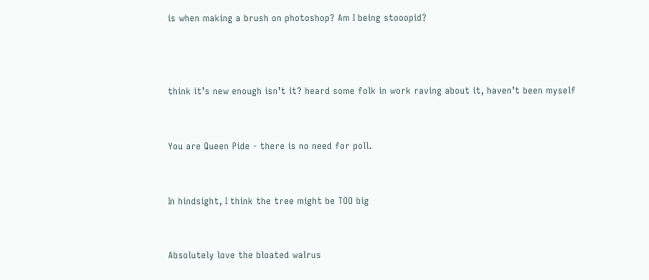is when making a brush on photoshop? Am I being stooopid?



think it’s new enough isn’t it? heard some folk in work raving about it, haven’t been myself


You are Queen Pide - there is no need for poll.


In hindsight, I think the tree might be TOO big


Absolutely love the bloated walrus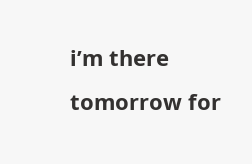i’m there tomorrow for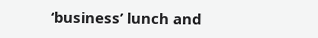‘business’ lunch and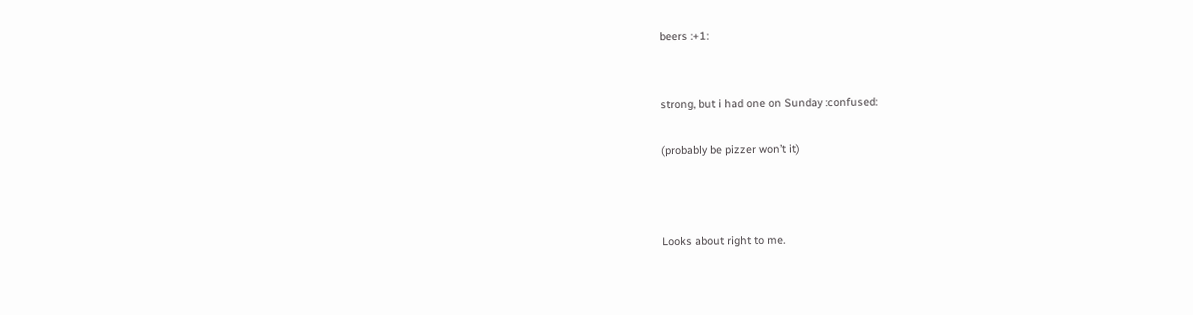beers :+1:


strong, but i had one on Sunday :confused:

(probably be pizzer won’t it)



Looks about right to me.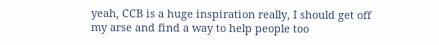yeah, CCB is a huge inspiration really, I should get off my arse and find a way to help people too